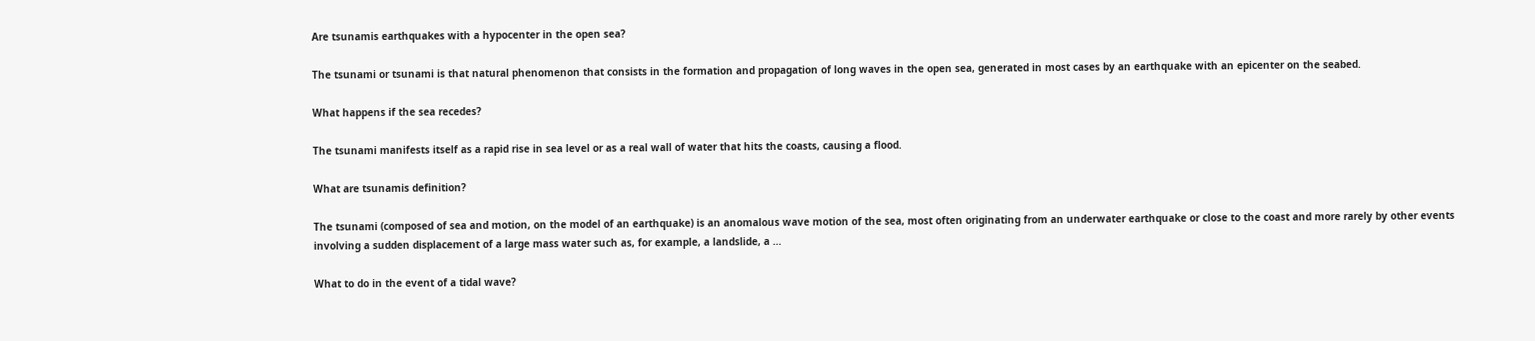Are tsunamis earthquakes with a hypocenter in the open sea?

The tsunami or tsunami is that natural phenomenon that consists in the formation and propagation of long waves in the open sea, generated in most cases by an earthquake with an epicenter on the seabed.

What happens if the sea recedes?

The tsunami manifests itself as a rapid rise in sea level or as a real wall of water that hits the coasts, causing a flood.

What are tsunamis definition?

The tsunami (composed of sea and motion, on the model of an earthquake) is an anomalous wave motion of the sea, most often originating from an underwater earthquake or close to the coast and more rarely by other events involving a sudden displacement of a large mass water such as, for example, a landslide, a …

What to do in the event of a tidal wave?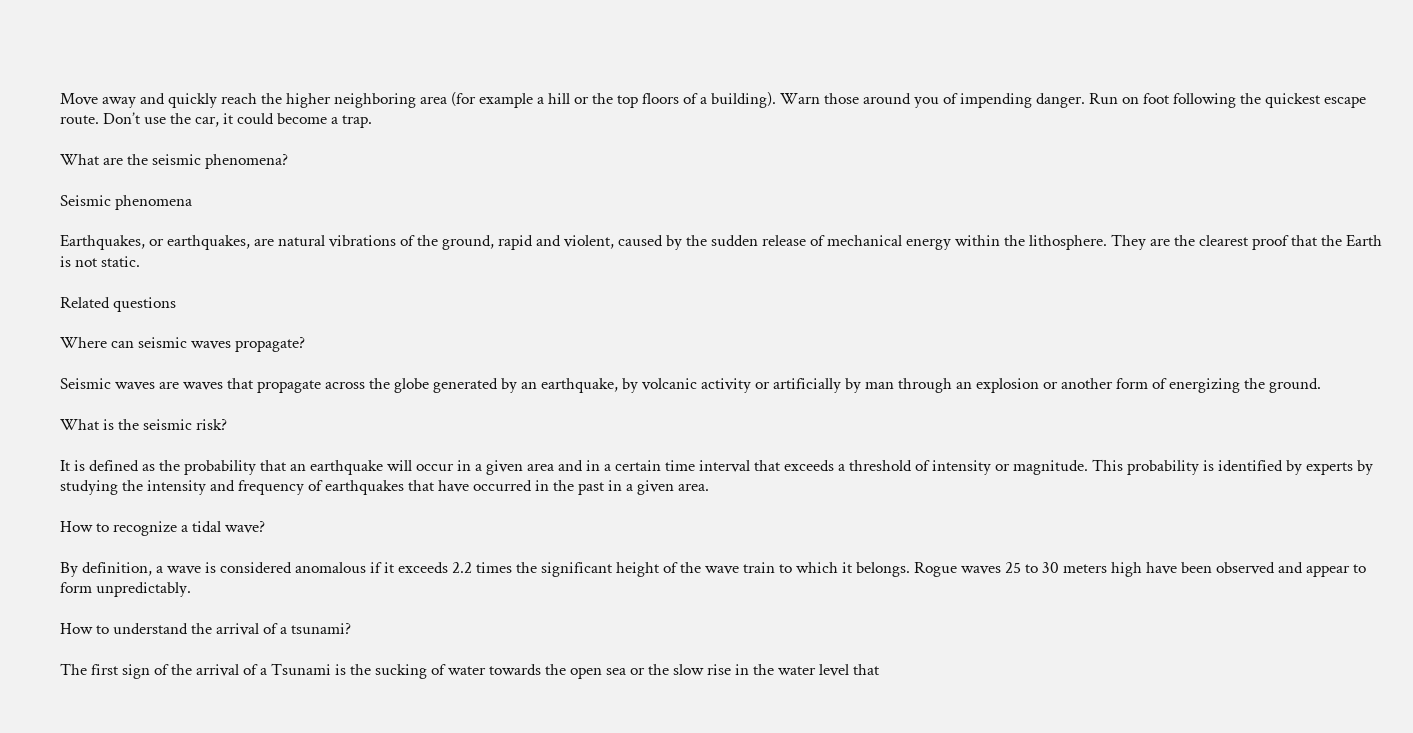Move away and quickly reach the higher neighboring area (for example a hill or the top floors of a building). Warn those around you of impending danger. Run on foot following the quickest escape route. Don’t use the car, it could become a trap.

What are the seismic phenomena?

Seismic phenomena

Earthquakes, or earthquakes, are natural vibrations of the ground, rapid and violent, caused by the sudden release of mechanical energy within the lithosphere. They are the clearest proof that the Earth is not static.

Related questions

Where can seismic waves propagate?

Seismic waves are waves that propagate across the globe generated by an earthquake, by volcanic activity or artificially by man through an explosion or another form of energizing the ground.

What is the seismic risk?

It is defined as the probability that an earthquake will occur in a given area and in a certain time interval that exceeds a threshold of intensity or magnitude. This probability is identified by experts by studying the intensity and frequency of earthquakes that have occurred in the past in a given area.

How to recognize a tidal wave?

By definition, a wave is considered anomalous if it exceeds 2.2 times the significant height of the wave train to which it belongs. Rogue waves 25 to 30 meters high have been observed and appear to form unpredictably.

How to understand the arrival of a tsunami?

The first sign of the arrival of a Tsunami is the sucking of water towards the open sea or the slow rise in the water level that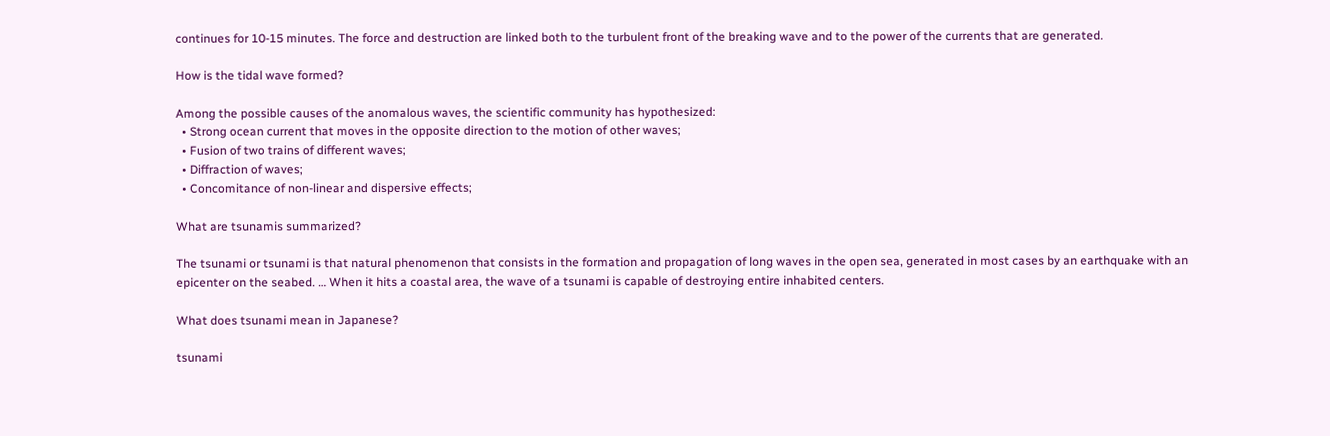continues for 10-15 minutes. The force and destruction are linked both to the turbulent front of the breaking wave and to the power of the currents that are generated.

How is the tidal wave formed?

Among the possible causes of the anomalous waves, the scientific community has hypothesized:
  • Strong ocean current that moves in the opposite direction to the motion of other waves;
  • Fusion of two trains of different waves;
  • Diffraction of waves;
  • Concomitance of non-linear and dispersive effects;

What are tsunamis summarized?

The tsunami or tsunami is that natural phenomenon that consists in the formation and propagation of long waves in the open sea, generated in most cases by an earthquake with an epicenter on the seabed. … When it hits a coastal area, the wave of a tsunami is capable of destroying entire inhabited centers.

What does tsunami mean in Japanese?

tsunami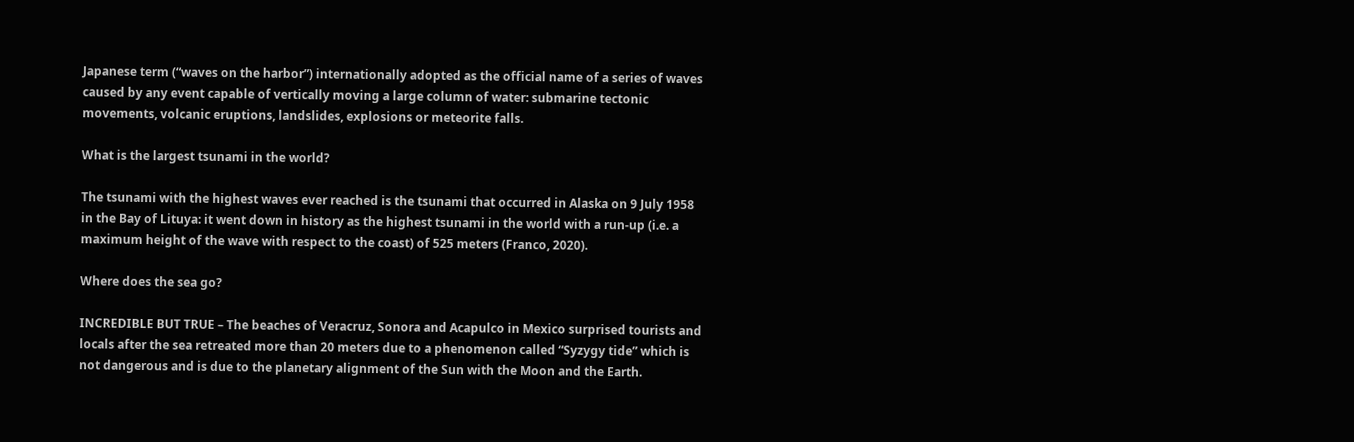Japanese term (“waves on the harbor”) internationally adopted as the official name of a series of waves caused by any event capable of vertically moving a large column of water: submarine tectonic movements, volcanic eruptions, landslides, explosions or meteorite falls.

What is the largest tsunami in the world?

The tsunami with the highest waves ever reached is the tsunami that occurred in Alaska on 9 July 1958 in the Bay of Lituya: it went down in history as the highest tsunami in the world with a run-up (i.e. a maximum height of the wave with respect to the coast) of 525 meters (Franco, 2020).

Where does the sea go?

INCREDIBLE BUT TRUE – The beaches of Veracruz, Sonora and Acapulco in Mexico surprised tourists and locals after the sea retreated more than 20 meters due to a phenomenon called “Syzygy tide” which is not dangerous and is due to the planetary alignment of the Sun with the Moon and the Earth.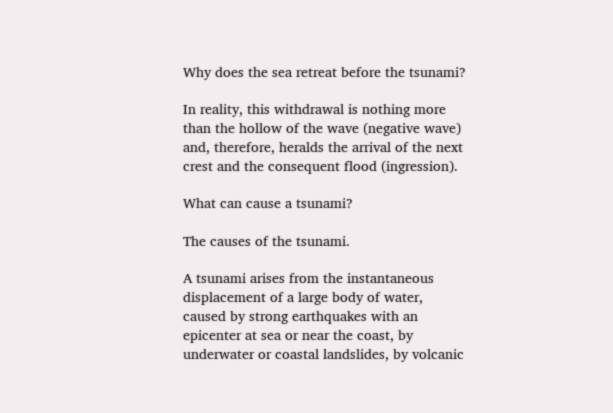Why does the sea retreat before the tsunami?

In reality, this withdrawal is nothing more than the hollow of the wave (negative wave) and, therefore, heralds the arrival of the next crest and the consequent flood (ingression).

What can cause a tsunami?

The causes of the tsunami.

A tsunami arises from the instantaneous displacement of a large body of water, caused by strong earthquakes with an epicenter at sea or near the coast, by underwater or coastal landslides, by volcanic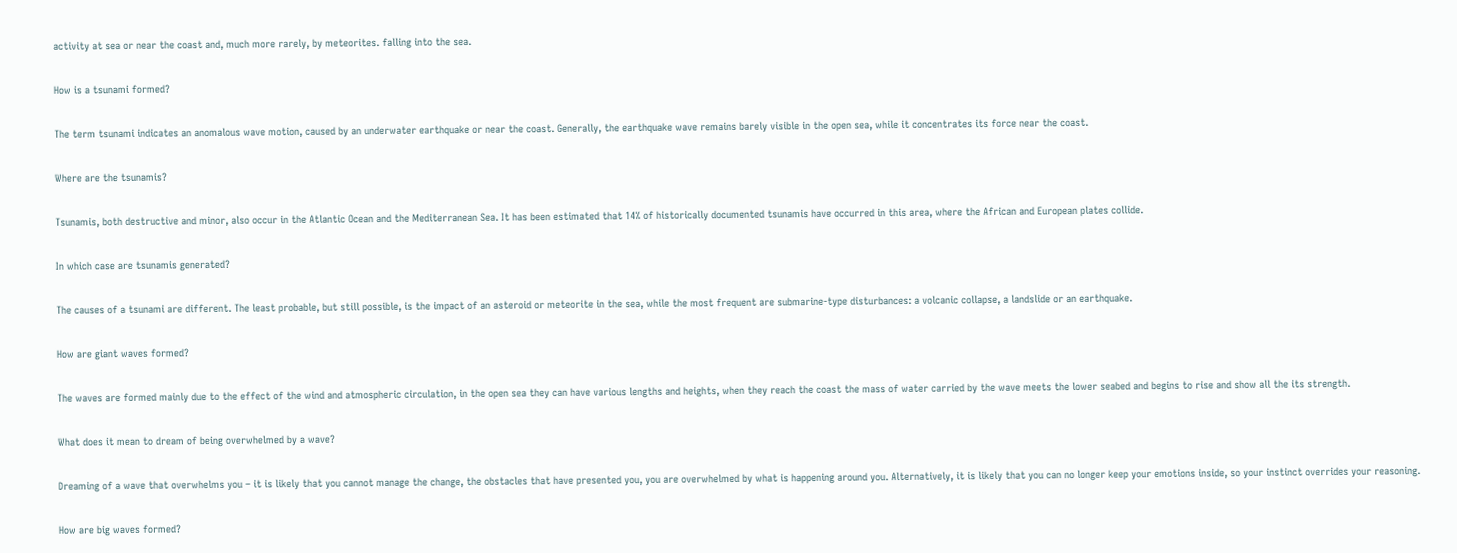activity at sea or near the coast and, much more rarely, by meteorites. falling into the sea.

How is a tsunami formed?

The term tsunami indicates an anomalous wave motion, caused by an underwater earthquake or near the coast. Generally, the earthquake wave remains barely visible in the open sea, while it concentrates its force near the coast.

Where are the tsunamis?

Tsunamis, both destructive and minor, also occur in the Atlantic Ocean and the Mediterranean Sea. It has been estimated that 14% of historically documented tsunamis have occurred in this area, where the African and European plates collide.

In which case are tsunamis generated?

The causes of a tsunami are different. The least probable, but still possible, is the impact of an asteroid or meteorite in the sea, while the most frequent are submarine-type disturbances: a volcanic collapse, a landslide or an earthquake.

How are giant waves formed?

The waves are formed mainly due to the effect of the wind and atmospheric circulation, in the open sea they can have various lengths and heights, when they reach the coast the mass of water carried by the wave meets the lower seabed and begins to rise and show all the its strength.

What does it mean to dream of being overwhelmed by a wave?

Dreaming of a wave that overwhelms you – it is likely that you cannot manage the change, the obstacles that have presented you, you are overwhelmed by what is happening around you. Alternatively, it is likely that you can no longer keep your emotions inside, so your instinct overrides your reasoning.

How are big waves formed?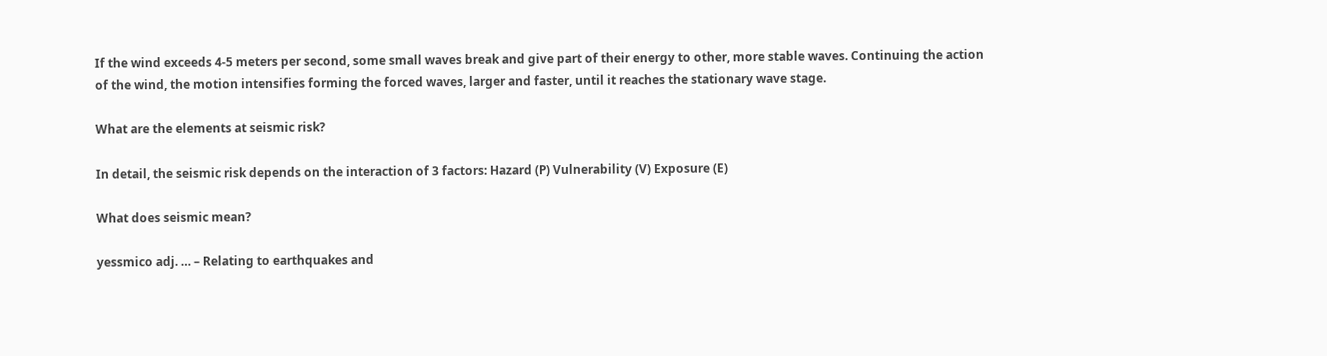If the wind exceeds 4-5 meters per second, some small waves break and give part of their energy to other, more stable waves. Continuing the action of the wind, the motion intensifies forming the forced waves, larger and faster, until it reaches the stationary wave stage.

What are the elements at seismic risk?

In detail, the seismic risk depends on the interaction of 3 factors: Hazard (P) Vulnerability (V) Exposure (E)

What does seismic mean?

yessmico adj. … – Relating to earthquakes and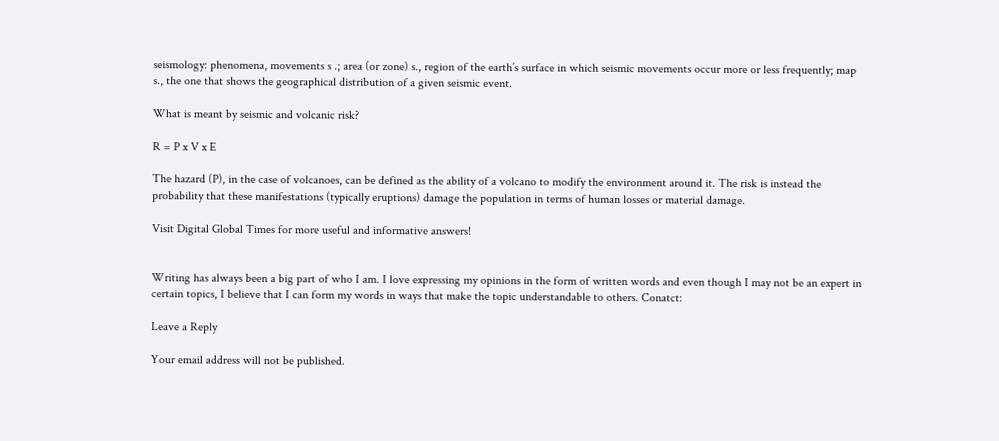seismology: phenomena, movements s .; area (or zone) s., region of the earth’s surface in which seismic movements occur more or less frequently; map s., the one that shows the geographical distribution of a given seismic event.

What is meant by seismic and volcanic risk?

R = P x V x E

The hazard (P), in the case of volcanoes, can be defined as the ability of a volcano to modify the environment around it. The risk is instead the probability that these manifestations (typically eruptions) damage the population in terms of human losses or material damage.

Visit Digital Global Times for more useful and informative answers!


Writing has always been a big part of who I am. I love expressing my opinions in the form of written words and even though I may not be an expert in certain topics, I believe that I can form my words in ways that make the topic understandable to others. Conatct:

Leave a Reply

Your email address will not be published.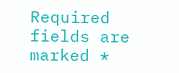Required fields are marked *